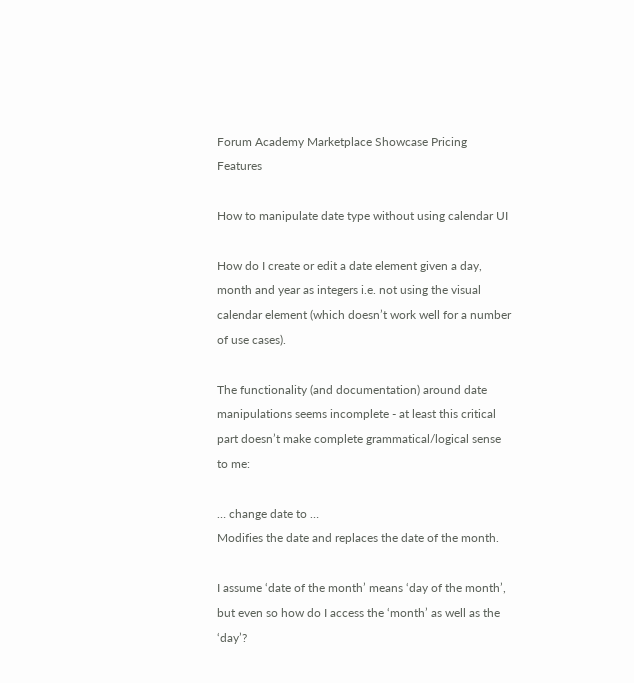Forum Academy Marketplace Showcase Pricing Features

How to manipulate date type without using calendar UI

How do I create or edit a date element given a day, month and year as integers i.e. not using the visual calendar element (which doesn’t work well for a number of use cases).

The functionality (and documentation) around date manipulations seems incomplete - at least this critical part doesn’t make complete grammatical/logical sense to me:

… change date to …
Modifies the date and replaces the date of the month.

I assume ‘date of the month’ means ‘day of the month’, but even so how do I access the ‘month’ as well as the ‘day’?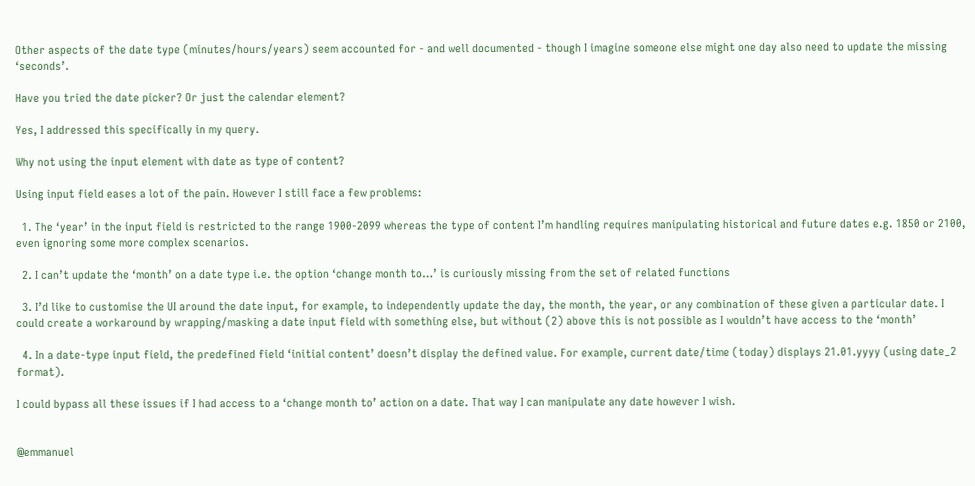Other aspects of the date type (minutes/hours/years) seem accounted for - and well documented - though I imagine someone else might one day also need to update the missing ‘seconds’.

Have you tried the date picker? Or just the calendar element?

Yes, I addressed this specifically in my query.

Why not using the input element with date as type of content?

Using input field eases a lot of the pain. However I still face a few problems:

  1. The ‘year’ in the input field is restricted to the range 1900-2099 whereas the type of content I’m handling requires manipulating historical and future dates e.g. 1850 or 2100, even ignoring some more complex scenarios.

  2. I can’t update the ‘month’ on a date type i.e. the option ‘change month to…’ is curiously missing from the set of related functions

  3. I’d like to customise the UI around the date input, for example, to independently update the day, the month, the year, or any combination of these given a particular date. I could create a workaround by wrapping/masking a date input field with something else, but without (2) above this is not possible as I wouldn’t have access to the ‘month’

  4. In a date-type input field, the predefined field ‘initial content’ doesn’t display the defined value. For example, current date/time (today) displays 21.01.yyyy (using date_2 format).

I could bypass all these issues if I had access to a ‘change month to’ action on a date. That way I can manipulate any date however I wish.


@emmanuel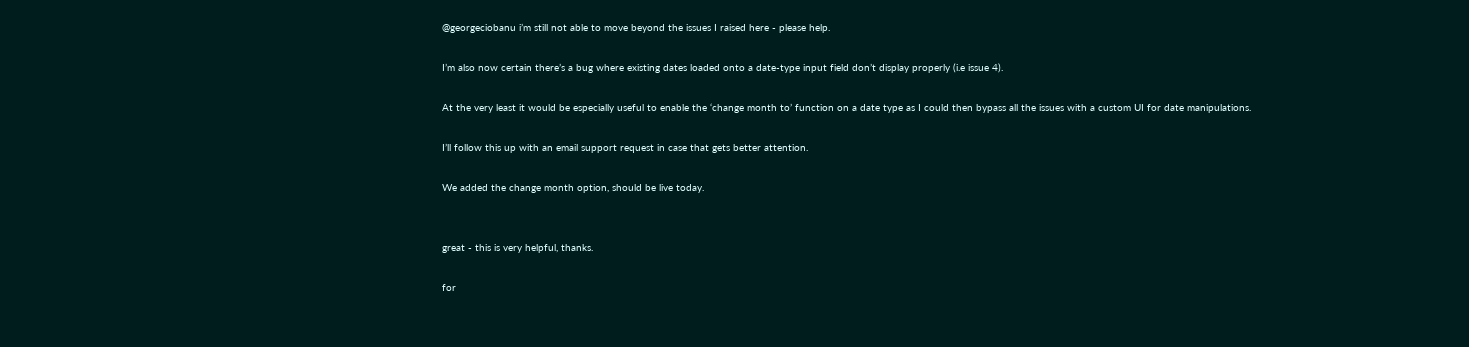@georgeciobanu i’m still not able to move beyond the issues I raised here - please help.

I’m also now certain there’s a bug where existing dates loaded onto a date-type input field don’t display properly (i.e issue 4).

At the very least it would be especially useful to enable the ‘change month to’ function on a date type as I could then bypass all the issues with a custom UI for date manipulations.

I’ll follow this up with an email support request in case that gets better attention.

We added the change month option, should be live today.


great - this is very helpful, thanks.

for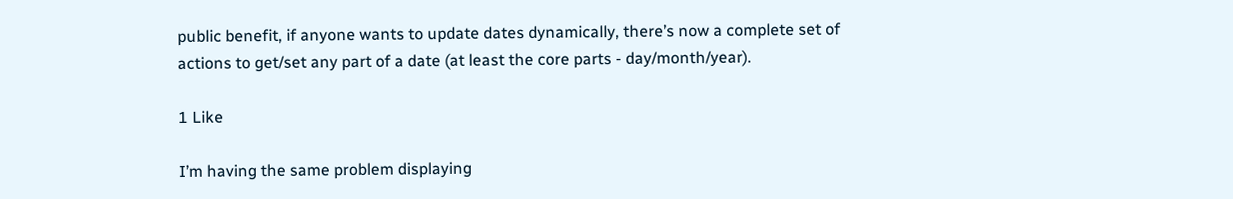public benefit, if anyone wants to update dates dynamically, there’s now a complete set of actions to get/set any part of a date (at least the core parts - day/month/year).

1 Like

I’m having the same problem displaying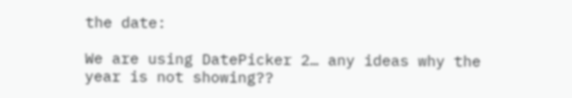the date:

We are using DatePicker 2… any ideas why the year is not showing??